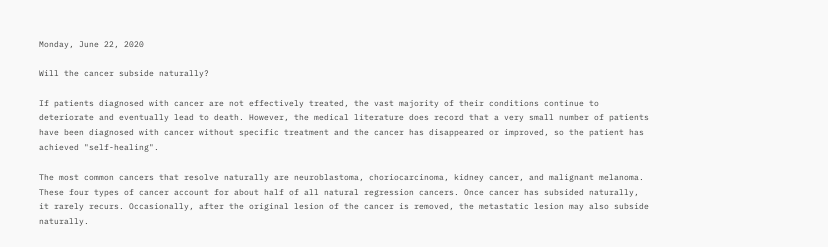Monday, June 22, 2020

Will the cancer subside naturally?

If patients diagnosed with cancer are not effectively treated, the vast majority of their conditions continue to deteriorate and eventually lead to death. However, the medical literature does record that a very small number of patients have been diagnosed with cancer without specific treatment and the cancer has disappeared or improved, so the patient has achieved "self-healing".

The most common cancers that resolve naturally are neuroblastoma, choriocarcinoma, kidney cancer, and malignant melanoma. These four types of cancer account for about half of all natural regression cancers. Once cancer has subsided naturally, it rarely recurs. Occasionally, after the original lesion of the cancer is removed, the metastatic lesion may also subside naturally.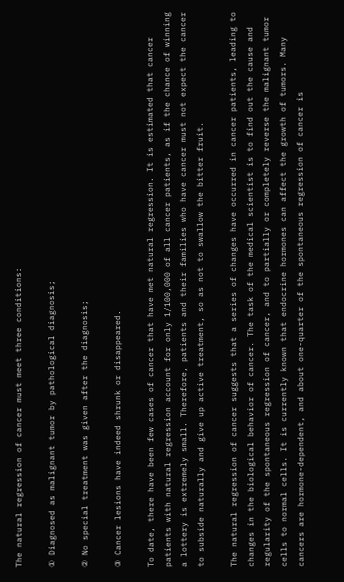The natural regression of cancer must meet three conditions:

① Diagnosed as malignant tumor by pathological diagnosis;

② No special treatment was given after the diagnosis;

③ Cancer lesions have indeed shrunk or disappeared.

To date, there have been few cases of cancer that have met natural regression. It is estimated that cancer patients with natural regression account for only 1/100,000 of all cancer patients, as if the chance of winning a lottery is extremely small. Therefore, patients and their families who have cancer must not expect the cancer to subside naturally and give up active treatment, so as not to swallow the bitter fruit.

The natural regression of cancer suggests that a series of changes have occurred in cancer patients, leading to changes in the biological behavior of cancer. The task of the medical scientist is to find out the cause and regularity of the spontaneous regression of cancer, and to partially or completely reverse the malignant tumor cells to normal cells. It is currently known that endocrine hormones can affect the growth of tumors. Many cancers are hormone-dependent, and about one-quarter of the spontaneous regression of cancer is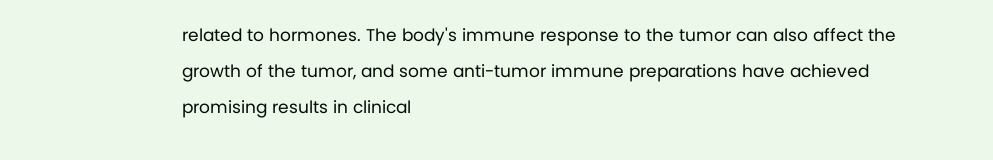related to hormones. The body's immune response to the tumor can also affect the growth of the tumor, and some anti-tumor immune preparations have achieved promising results in clinical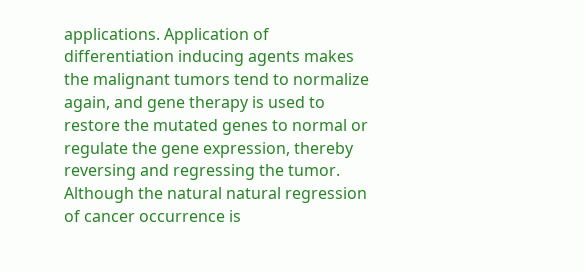applications. Application of differentiation inducing agents makes the malignant tumors tend to normalize again, and gene therapy is used to restore the mutated genes to normal or regulate the gene expression, thereby reversing and regressing the tumor. Although the natural natural regression of cancer occurrence is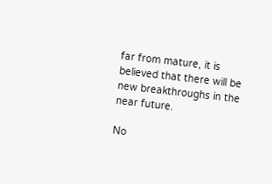far from mature, it is believed that there will be new breakthroughs in the near future.

No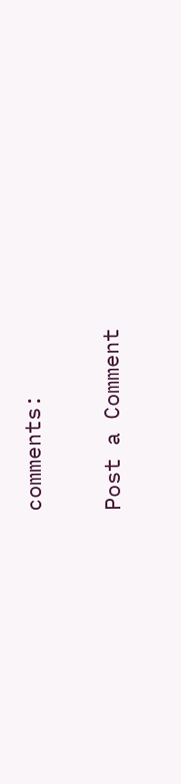comments:

Post a Comment